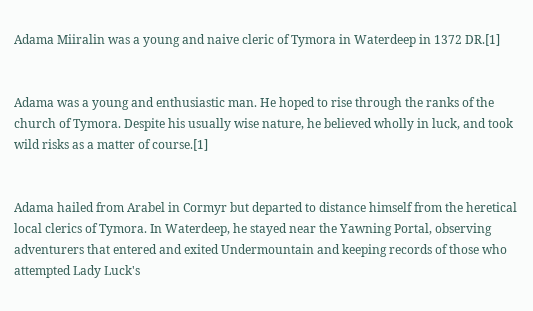Adama Miiralin was a young and naive cleric of Tymora in Waterdeep in 1372 DR.[1]


Adama was a young and enthusiastic man. He hoped to rise through the ranks of the church of Tymora. Despite his usually wise nature, he believed wholly in luck, and took wild risks as a matter of course.[1]


Adama hailed from Arabel in Cormyr but departed to distance himself from the heretical local clerics of Tymora. In Waterdeep, he stayed near the Yawning Portal, observing adventurers that entered and exited Undermountain and keeping records of those who attempted Lady Luck's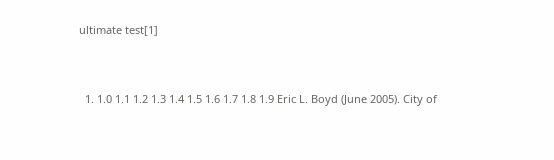ultimate test[1]



  1. 1.0 1.1 1.2 1.3 1.4 1.5 1.6 1.7 1.8 1.9 Eric L. Boyd (June 2005). City of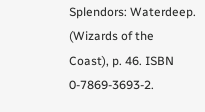Splendors: Waterdeep. (Wizards of the Coast), p. 46. ISBN 0-7869-3693-2.